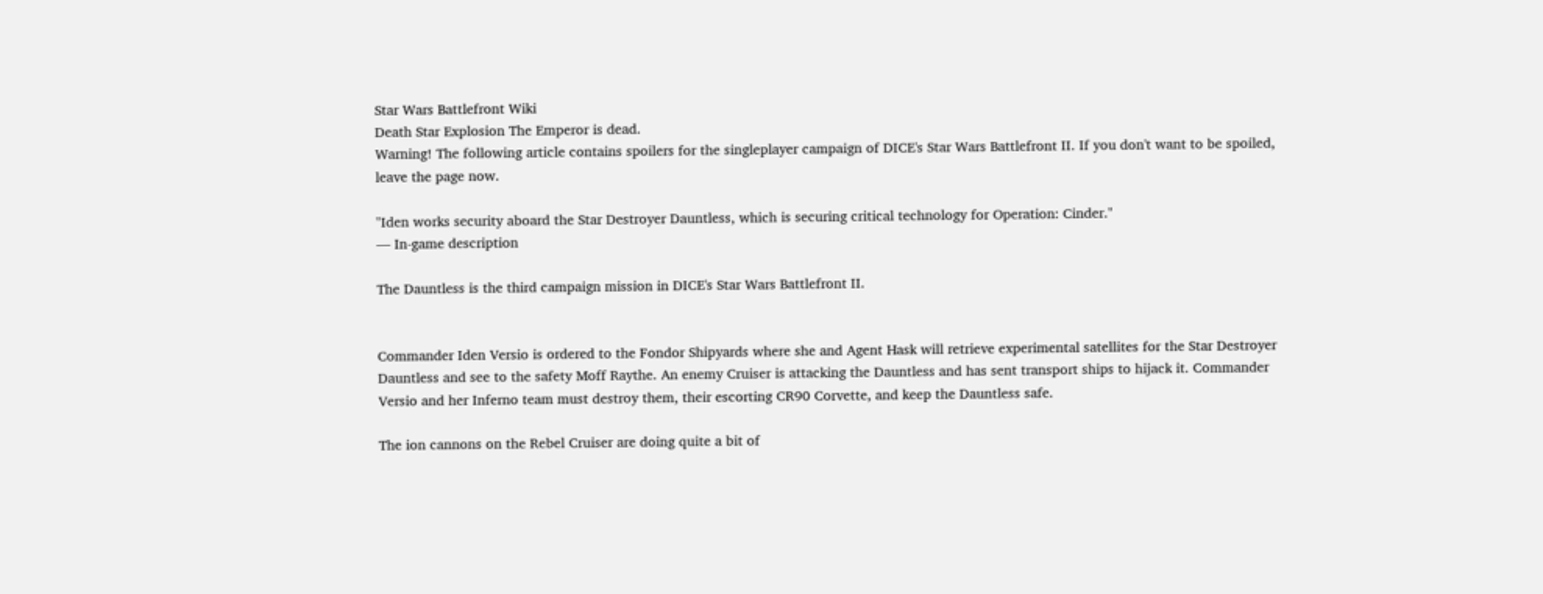Star Wars Battlefront Wiki
Death Star Explosion The Emperor is dead.
Warning! The following article contains spoilers for the singleplayer campaign of DICE's Star Wars Battlefront II. If you don't want to be spoiled, leave the page now.

"Iden works security aboard the Star Destroyer Dauntless, which is securing critical technology for Operation: Cinder."
— In-game description

The Dauntless is the third campaign mission in DICE's Star Wars Battlefront II.


Commander Iden Versio is ordered to the Fondor Shipyards where she and Agent Hask will retrieve experimental satellites for the Star Destroyer Dauntless and see to the safety Moff Raythe. An enemy Cruiser is attacking the Dauntless and has sent transport ships to hijack it. Commander Versio and her Inferno team must destroy them, their escorting CR90 Corvette, and keep the Dauntless safe.

The ion cannons on the Rebel Cruiser are doing quite a bit of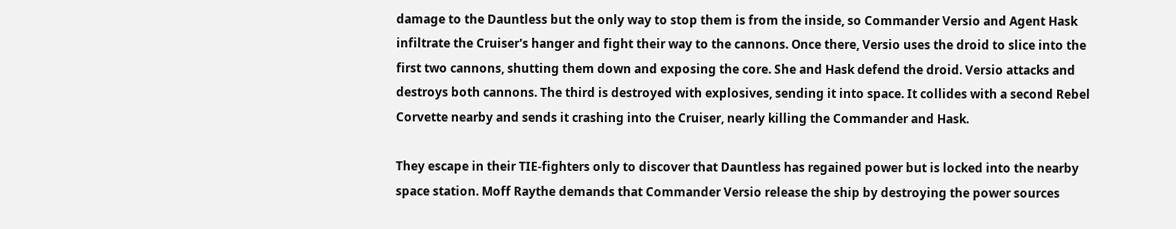damage to the Dauntless but the only way to stop them is from the inside, so Commander Versio and Agent Hask infiltrate the Cruiser's hanger and fight their way to the cannons. Once there, Versio uses the droid to slice into the first two cannons, shutting them down and exposing the core. She and Hask defend the droid. Versio attacks and destroys both cannons. The third is destroyed with explosives, sending it into space. It collides with a second Rebel Corvette nearby and sends it crashing into the Cruiser, nearly killing the Commander and Hask.

They escape in their TIE-fighters only to discover that Dauntless has regained power but is locked into the nearby space station. Moff Raythe demands that Commander Versio release the ship by destroying the power sources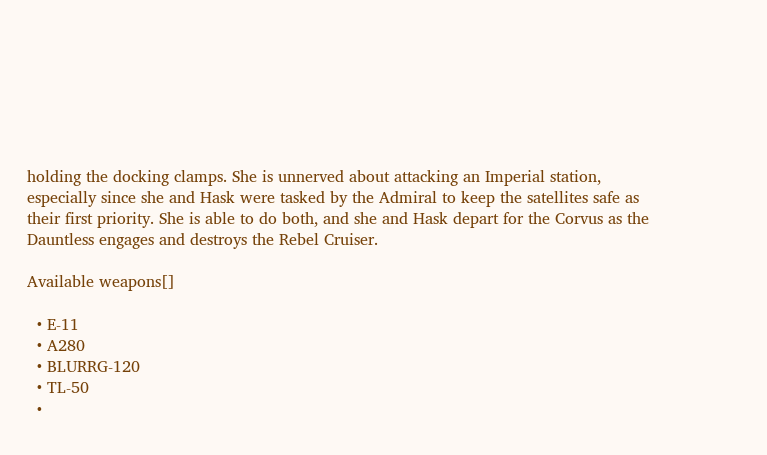holding the docking clamps. She is unnerved about attacking an Imperial station, especially since she and Hask were tasked by the Admiral to keep the satellites safe as their first priority. She is able to do both, and she and Hask depart for the Corvus as the Dauntless engages and destroys the Rebel Cruiser.

Available weapons[]

  • E-11
  • A280
  • BLURRG-120
  • TL-50
  •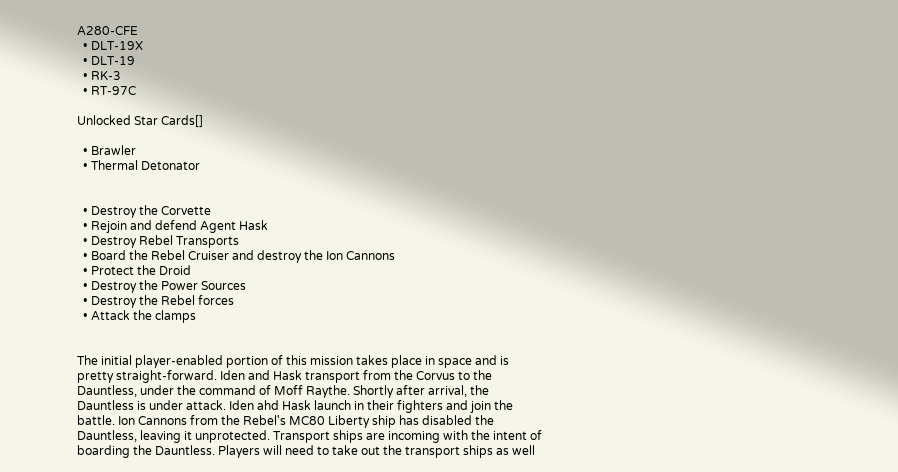A280-CFE
  • DLT-19X
  • DLT-19
  • RK-3
  • RT-97C

Unlocked Star Cards[]

  • Brawler
  • Thermal Detonator


  • Destroy the Corvette
  • Rejoin and defend Agent Hask
  • Destroy Rebel Transports
  • Board the Rebel Cruiser and destroy the Ion Cannons
  • Protect the Droid
  • Destroy the Power Sources
  • Destroy the Rebel forces
  • Attack the clamps


The initial player-enabled portion of this mission takes place in space and is pretty straight-forward. Iden and Hask transport from the Corvus to the Dauntless, under the command of Moff Raythe. Shortly after arrival, the Dauntless is under attack. Iden ahd Hask launch in their fighters and join the battle. Ion Cannons from the Rebel's MC80 Liberty ship has disabled the Dauntless, leaving it unprotected. Transport ships are incoming with the intent of boarding the Dauntless. Players will need to take out the transport ships as well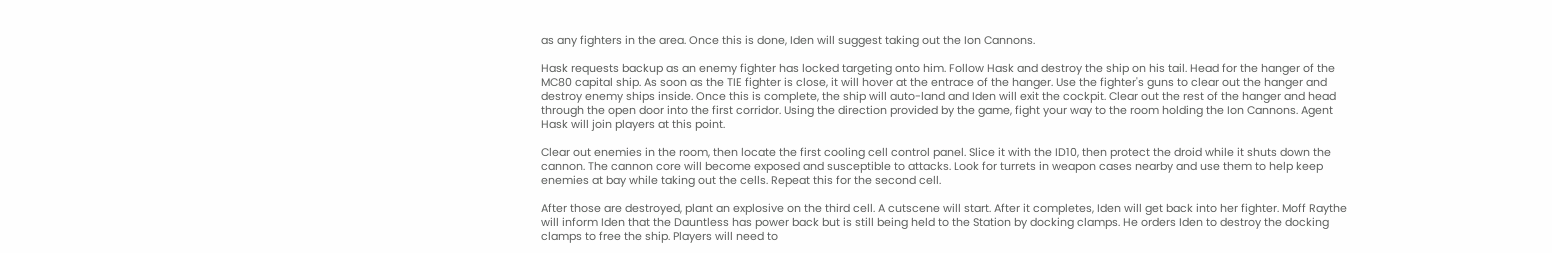as any fighters in the area. Once this is done, Iden will suggest taking out the Ion Cannons.

Hask requests backup as an enemy fighter has locked targeting onto him. Follow Hask and destroy the ship on his tail. Head for the hanger of the MC80 capital ship. As soon as the TIE fighter is close, it will hover at the entrace of the hanger. Use the fighter's guns to clear out the hanger and destroy enemy ships inside. Once this is complete, the ship will auto-land and Iden will exit the cockpit. Clear out the rest of the hanger and head through the open door into the first corridor. Using the direction provided by the game, fight your way to the room holding the Ion Cannons. Agent Hask will join players at this point.

Clear out enemies in the room, then locate the first cooling cell control panel. Slice it with the ID10, then protect the droid while it shuts down the cannon. The cannon core will become exposed and susceptible to attacks. Look for turrets in weapon cases nearby and use them to help keep enemies at bay while taking out the cells. Repeat this for the second cell.

After those are destroyed, plant an explosive on the third cell. A cutscene will start. After it completes, Iden will get back into her fighter. Moff Raythe will inform Iden that the Dauntless has power back but is still being held to the Station by docking clamps. He orders Iden to destroy the docking clamps to free the ship. Players will need to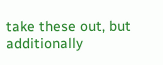take these out, but additionally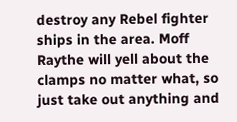destroy any Rebel fighter ships in the area. Moff Raythe will yell about the clamps no matter what, so just take out anything and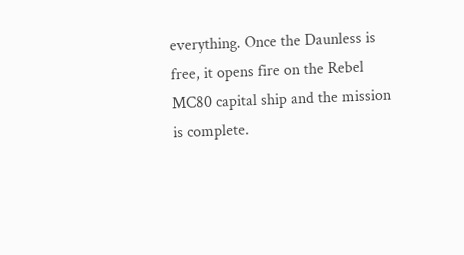everything. Once the Daunless is free, it opens fire on the Rebel MC80 capital ship and the mission is complete.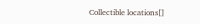Collectible locations[]